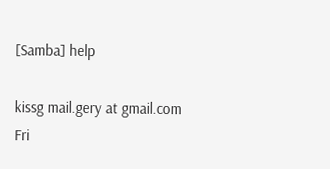[Samba] help

kissg mail.gery at gmail.com
Fri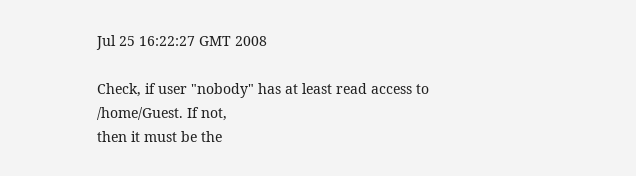Jul 25 16:22:27 GMT 2008

Check, if user "nobody" has at least read access to /home/Guest. If not,
then it must be the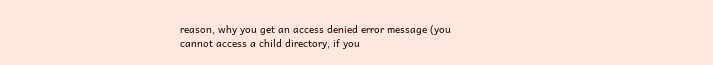reason, why you get an access denied error message (you
cannot access a child directory, if you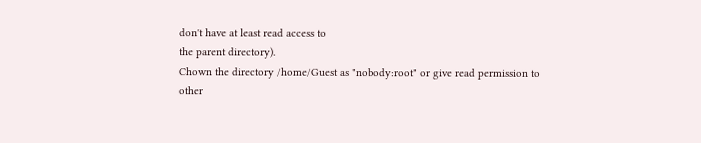don't have at least read access to
the parent directory).
Chown the directory /home/Guest as "nobody:root" or give read permission to
other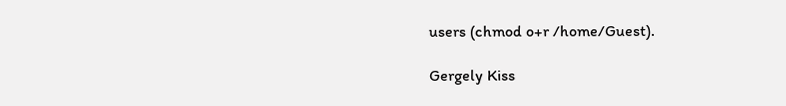users (chmod o+r /home/Guest).

Gergely Kiss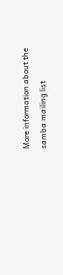More information about the samba mailing list